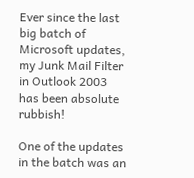Ever since the last big batch of Microsoft updates, my Junk Mail Filter in Outlook 2003 has been absolute rubbish!

One of the updates in the batch was an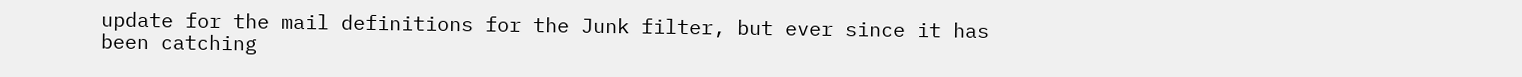update for the mail definitions for the Junk filter, but ever since it has been catching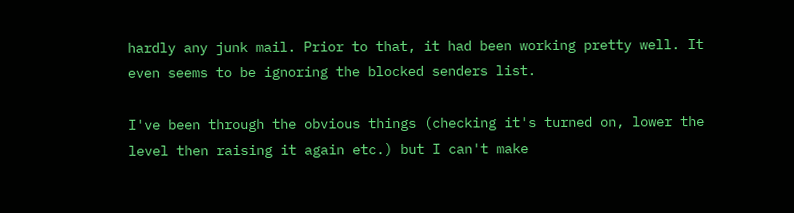hardly any junk mail. Prior to that, it had been working pretty well. It even seems to be ignoring the blocked senders list.

I've been through the obvious things (checking it's turned on, lower the level then raising it again etc.) but I can't make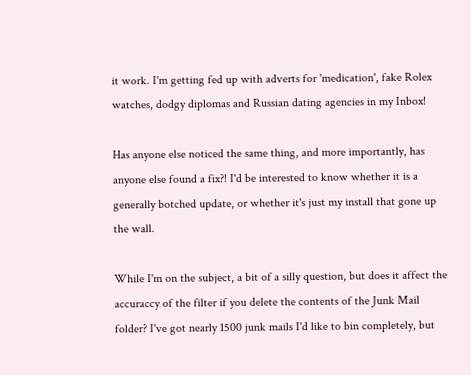it work. I'm getting fed up with adverts for 'medication', fake Rolex watches, dodgy diplomas and Russian dating agencies in my Inbox!

Has anyone else noticed the same thing, and more importantly, has anyone else found a fix?! I'd be interested to know whether it is a generally botched update, or whether it's just my install that gone up the wall.

While I'm on the subject, a bit of a silly question, but does it affect the accuraccy of the filter if you delete the contents of the Junk Mail folder? I've got nearly 1500 junk mails I'd like to bin completely, but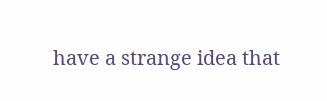have a strange idea that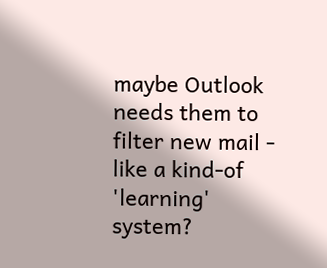maybe Outlook needs them to filter new mail - like a kind-of 'learning' system?